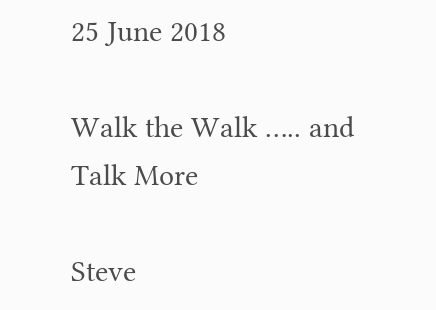25 June 2018

Walk the Walk ….. and Talk More

Steve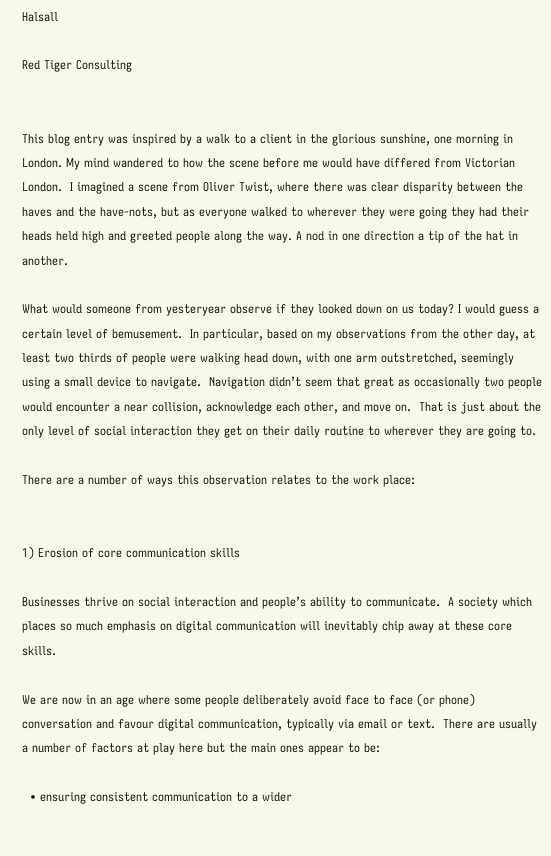Halsall

Red Tiger Consulting


This blog entry was inspired by a walk to a client in the glorious sunshine, one morning in London. My mind wandered to how the scene before me would have differed from Victorian London.  I imagined a scene from Oliver Twist, where there was clear disparity between the haves and the have-nots, but as everyone walked to wherever they were going they had their heads held high and greeted people along the way. A nod in one direction a tip of the hat in another.

What would someone from yesteryear observe if they looked down on us today? I would guess a certain level of bemusement.  In particular, based on my observations from the other day, at least two thirds of people were walking head down, with one arm outstretched, seemingly using a small device to navigate.  Navigation didn’t seem that great as occasionally two people would encounter a near collision, acknowledge each other, and move on.  That is just about the only level of social interaction they get on their daily routine to wherever they are going to.

There are a number of ways this observation relates to the work place:


1) Erosion of core communication skills

Businesses thrive on social interaction and people’s ability to communicate.  A society which places so much emphasis on digital communication will inevitably chip away at these core skills.

We are now in an age where some people deliberately avoid face to face (or phone) conversation and favour digital communication, typically via email or text.  There are usually a number of factors at play here but the main ones appear to be:

  • ensuring consistent communication to a wider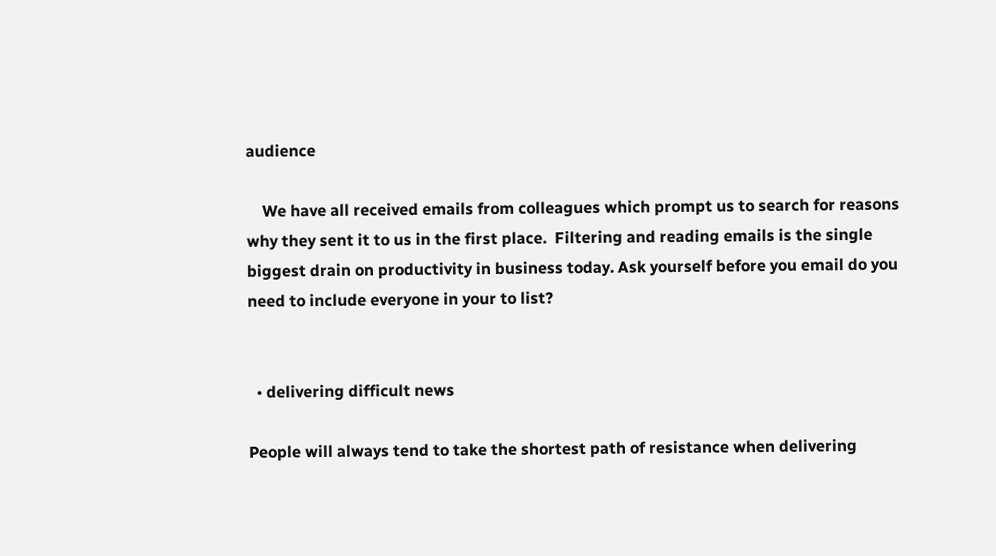audience

    We have all received emails from colleagues which prompt us to search for reasons why they sent it to us in the first place.  Filtering and reading emails is the single biggest drain on productivity in business today. Ask yourself before you email do you need to include everyone in your to list?


  • delivering difficult news

People will always tend to take the shortest path of resistance when delivering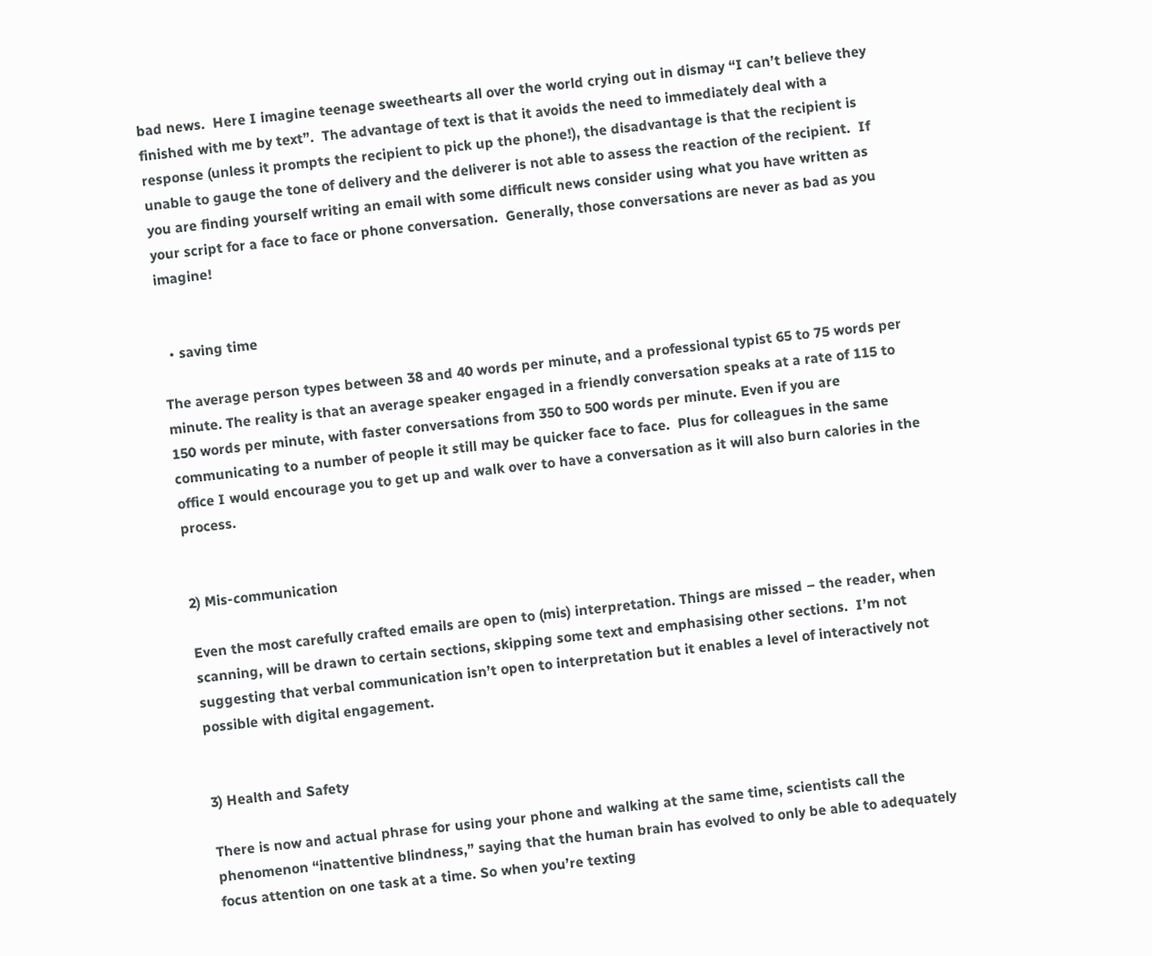bad news.  Here I imagine teenage sweethearts all over the world crying out in dismay “I can’t believe they finished with me by text”.  The advantage of text is that it avoids the need to immediately deal with a response (unless it prompts the recipient to pick up the phone!), the disadvantage is that the recipient is unable to gauge the tone of delivery and the deliverer is not able to assess the reaction of the recipient.  If you are finding yourself writing an email with some difficult news consider using what you have written as your script for a face to face or phone conversation.  Generally, those conversations are never as bad as you imagine!


  • saving time

The average person types between 38 and 40 words per minute, and a professional typist 65 to 75 words per minute. The reality is that an average speaker engaged in a friendly conversation speaks at a rate of 115 to 150 words per minute, with faster conversations from 350 to 500 words per minute. Even if you are communicating to a number of people it still may be quicker face to face.  Plus for colleagues in the same office I would encourage you to get up and walk over to have a conversation as it will also burn calories in the process.


2) Mis-communication

Even the most carefully crafted emails are open to (mis) interpretation. Things are missed – the reader, when scanning, will be drawn to certain sections, skipping some text and emphasising other sections.  I’m not suggesting that verbal communication isn’t open to interpretation but it enables a level of interactively not possible with digital engagement.


3) Health and Safety

There is now and actual phrase for using your phone and walking at the same time, scientists call the phenomenon “inattentive blindness,” saying that the human brain has evolved to only be able to adequately focus attention on one task at a time. So when you’re texting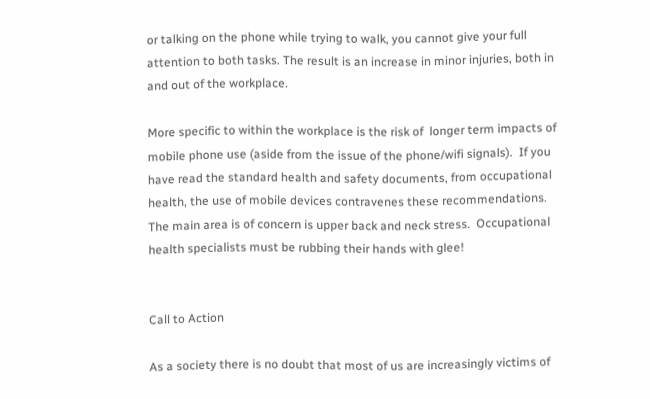or talking on the phone while trying to walk, you cannot give your full attention to both tasks. The result is an increase in minor injuries, both in and out of the workplace.

More specific to within the workplace is the risk of  longer term impacts of mobile phone use (aside from the issue of the phone/wifi signals).  If you have read the standard health and safety documents, from occupational health, the use of mobile devices contravenes these recommendations.  The main area is of concern is upper back and neck stress.  Occupational health specialists must be rubbing their hands with glee!


Call to Action

As a society there is no doubt that most of us are increasingly victims of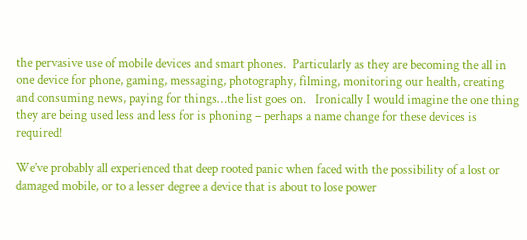the pervasive use of mobile devices and smart phones.  Particularly as they are becoming the all in one device for phone, gaming, messaging, photography, filming, monitoring our health, creating and consuming news, paying for things…the list goes on.   Ironically I would imagine the one thing they are being used less and less for is phoning – perhaps a name change for these devices is required!

We’ve probably all experienced that deep rooted panic when faced with the possibility of a lost or damaged mobile, or to a lesser degree a device that is about to lose power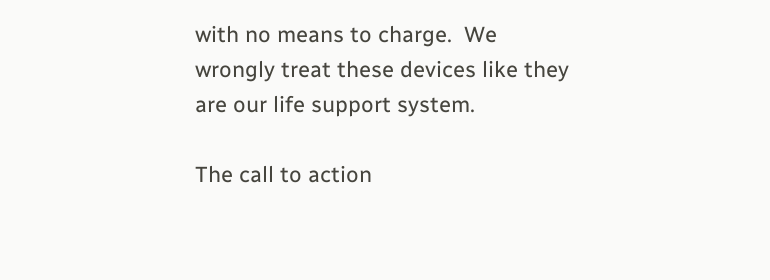with no means to charge.  We wrongly treat these devices like they are our life support system.

The call to action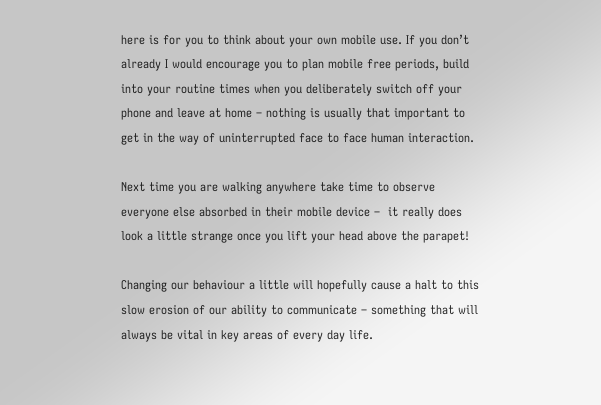here is for you to think about your own mobile use. If you don’t already I would encourage you to plan mobile free periods, build into your routine times when you deliberately switch off your phone and leave at home – nothing is usually that important to get in the way of uninterrupted face to face human interaction.

Next time you are walking anywhere take time to observe everyone else absorbed in their mobile device –  it really does look a little strange once you lift your head above the parapet!

Changing our behaviour a little will hopefully cause a halt to this slow erosion of our ability to communicate – something that will always be vital in key areas of every day life.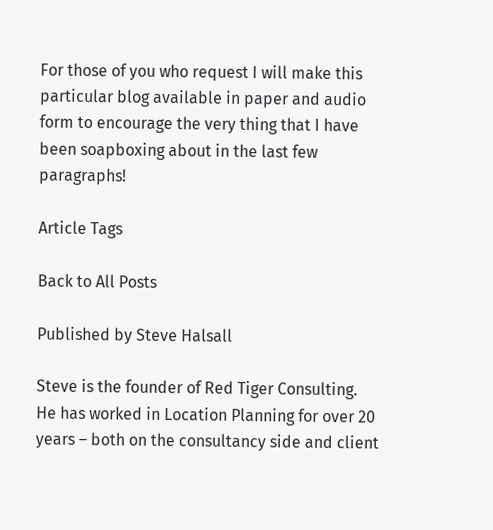For those of you who request I will make this particular blog available in paper and audio form to encourage the very thing that I have been soapboxing about in the last few paragraphs!

Article Tags

Back to All Posts

Published by Steve Halsall

Steve is the founder of Red Tiger Consulting. He has worked in Location Planning for over 20 years – both on the consultancy side and client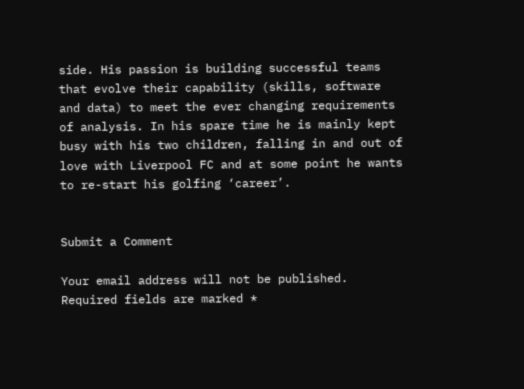side. His passion is building successful teams that evolve their capability (skills, software and data) to meet the ever changing requirements of analysis. In his spare time he is mainly kept busy with his two children, falling in and out of love with Liverpool FC and at some point he wants to re-start his golfing ‘career’.


Submit a Comment

Your email address will not be published. Required fields are marked *